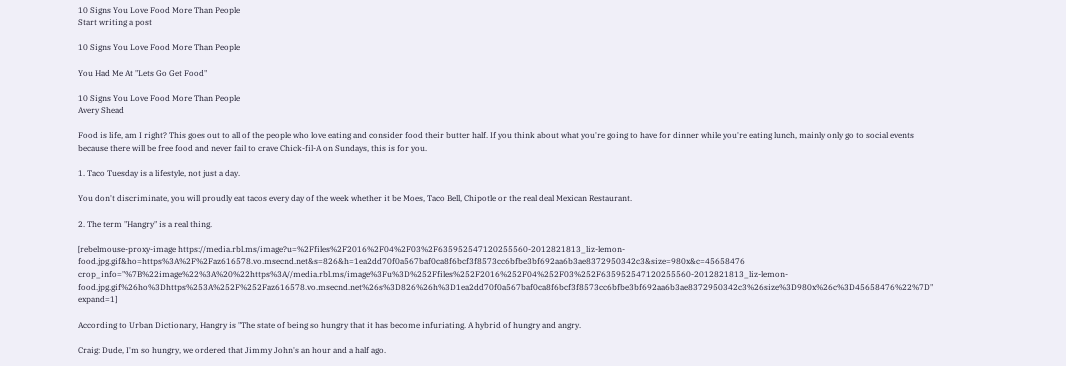10 Signs You Love Food More Than People
Start writing a post

10 Signs You Love Food More Than People

You Had Me At "Lets Go Get Food"

10 Signs You Love Food More Than People
Avery Shead

Food is life, am I right? This goes out to all of the people who love eating and consider food their butter half. If you think about what you're going to have for dinner while you're eating lunch, mainly only go to social events because there will be free food and never fail to crave Chick-fil-A on Sundays, this is for you.

1. Taco Tuesday is a lifestyle, not just a day.

You don't discriminate, you will proudly eat tacos every day of the week whether it be Moes, Taco Bell, Chipotle or the real deal Mexican Restaurant.

2. The term "Hangry" is a real thing.

[rebelmouse-proxy-image https://media.rbl.ms/image?u=%2Ffiles%2F2016%2F04%2F03%2F635952547120255560-2012821813_liz-lemon-food.jpg.gif&ho=https%3A%2F%2Faz616578.vo.msecnd.net&s=826&h=1ea2dd70f0a567baf0ca8f6bcf3f8573cc6bfbe3bf692aa6b3ae8372950342c3&size=980x&c=45658476 crop_info="%7B%22image%22%3A%20%22https%3A//media.rbl.ms/image%3Fu%3D%252Ffiles%252F2016%252F04%252F03%252F635952547120255560-2012821813_liz-lemon-food.jpg.gif%26ho%3Dhttps%253A%252F%252Faz616578.vo.msecnd.net%26s%3D826%26h%3D1ea2dd70f0a567baf0ca8f6bcf3f8573cc6bfbe3bf692aa6b3ae8372950342c3%26size%3D980x%26c%3D45658476%22%7D" expand=1]

According to Urban Dictionary, Hangry is "The state of being so hungry that it has become infuriating. A hybrid of hungry and angry.

Craig: Dude, I'm so hungry, we ordered that Jimmy John's an hour and a half ago.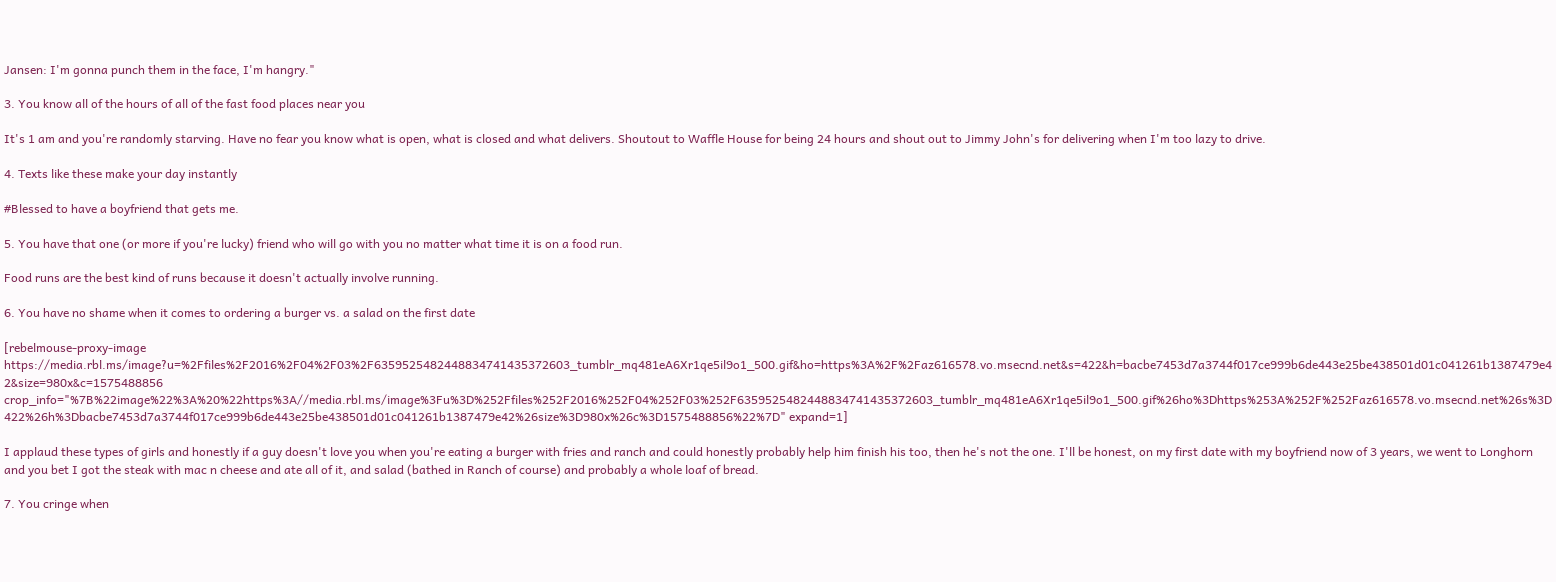Jansen: I'm gonna punch them in the face, I'm hangry."

3. You know all of the hours of all of the fast food places near you

It's 1 am and you're randomly starving. Have no fear you know what is open, what is closed and what delivers. Shoutout to Waffle House for being 24 hours and shout out to Jimmy John's for delivering when I'm too lazy to drive.

4. Texts like these make your day instantly

#Blessed to have a boyfriend that gets me.

5. You have that one (or more if you're lucky) friend who will go with you no matter what time it is on a food run.

Food runs are the best kind of runs because it doesn't actually involve running.

6. You have no shame when it comes to ordering a burger vs. a salad on the first date

[rebelmouse-proxy-image https://media.rbl.ms/image?u=%2Ffiles%2F2016%2F04%2F03%2F6359525482448834741435372603_tumblr_mq481eA6Xr1qe5il9o1_500.gif&ho=https%3A%2F%2Faz616578.vo.msecnd.net&s=422&h=bacbe7453d7a3744f017ce999b6de443e25be438501d01c041261b1387479e42&size=980x&c=1575488856 crop_info="%7B%22image%22%3A%20%22https%3A//media.rbl.ms/image%3Fu%3D%252Ffiles%252F2016%252F04%252F03%252F6359525482448834741435372603_tumblr_mq481eA6Xr1qe5il9o1_500.gif%26ho%3Dhttps%253A%252F%252Faz616578.vo.msecnd.net%26s%3D422%26h%3Dbacbe7453d7a3744f017ce999b6de443e25be438501d01c041261b1387479e42%26size%3D980x%26c%3D1575488856%22%7D" expand=1]

I applaud these types of girls and honestly if a guy doesn't love you when you're eating a burger with fries and ranch and could honestly probably help him finish his too, then he's not the one. I'll be honest, on my first date with my boyfriend now of 3 years, we went to Longhorn and you bet I got the steak with mac n cheese and ate all of it, and salad (bathed in Ranch of course) and probably a whole loaf of bread.

7. You cringe when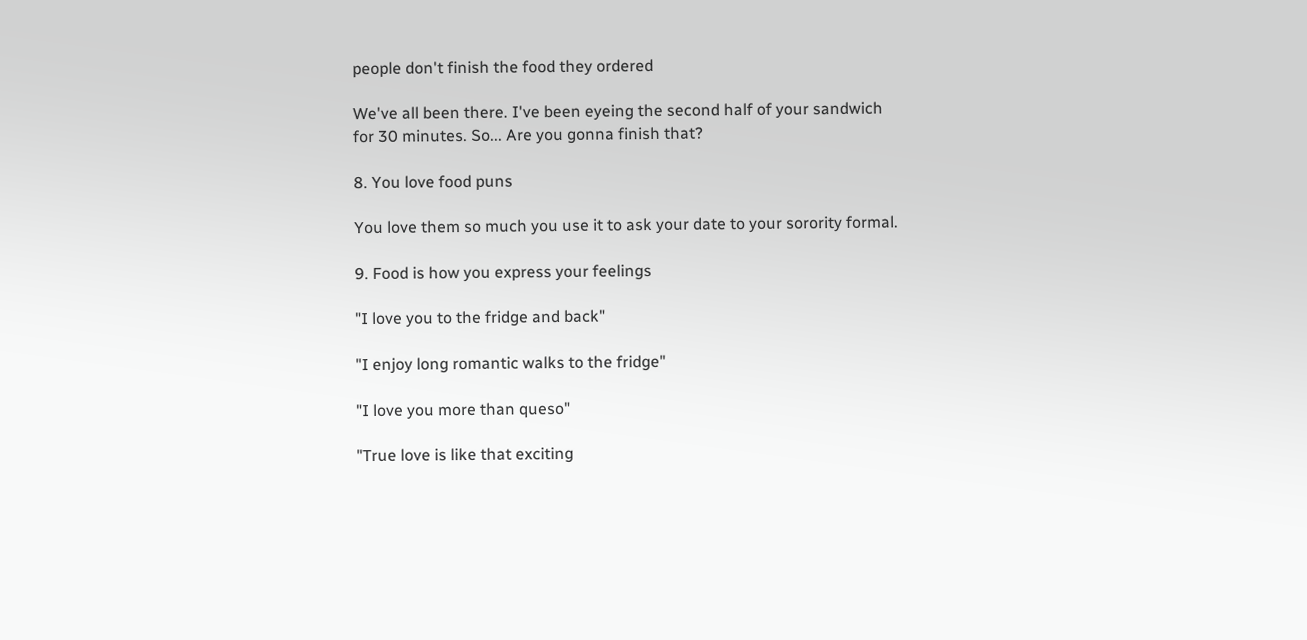people don't finish the food they ordered

We've all been there. I've been eyeing the second half of your sandwich for 30 minutes. So... Are you gonna finish that?

8. You love food puns

You love them so much you use it to ask your date to your sorority formal.

9. Food is how you express your feelings

"I love you to the fridge and back"

"I enjoy long romantic walks to the fridge"

"I love you more than queso"

"True love is like that exciting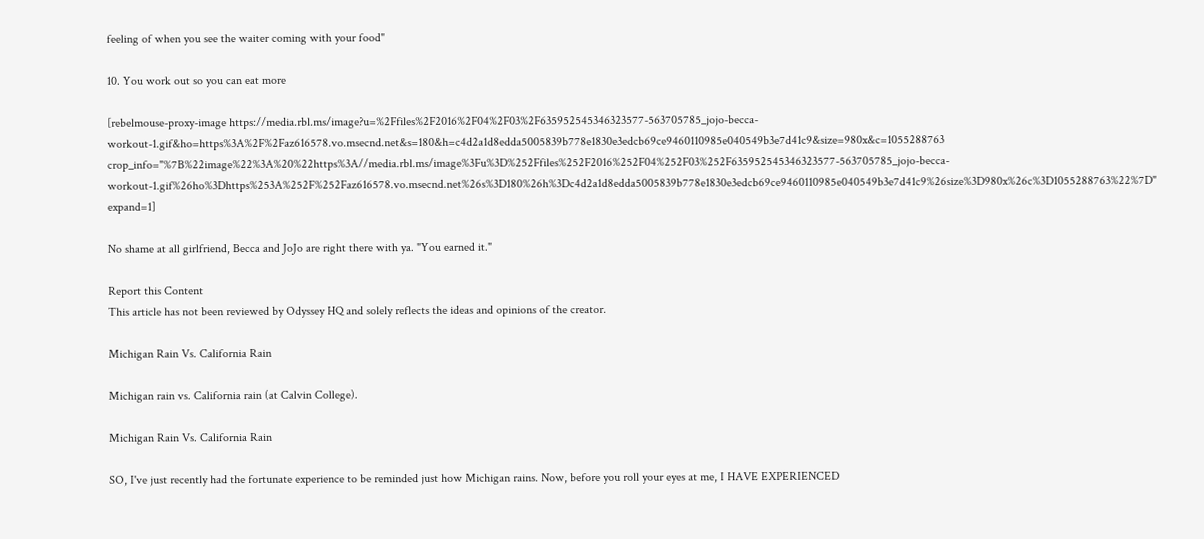feeling of when you see the waiter coming with your food"

10. You work out so you can eat more

[rebelmouse-proxy-image https://media.rbl.ms/image?u=%2Ffiles%2F2016%2F04%2F03%2F635952545346323577-563705785_jojo-becca-workout-1.gif&ho=https%3A%2F%2Faz616578.vo.msecnd.net&s=180&h=c4d2a1d8edda5005839b778e1830e3edcb69ce9460110985e040549b3e7d41c9&size=980x&c=1055288763 crop_info="%7B%22image%22%3A%20%22https%3A//media.rbl.ms/image%3Fu%3D%252Ffiles%252F2016%252F04%252F03%252F635952545346323577-563705785_jojo-becca-workout-1.gif%26ho%3Dhttps%253A%252F%252Faz616578.vo.msecnd.net%26s%3D180%26h%3Dc4d2a1d8edda5005839b778e1830e3edcb69ce9460110985e040549b3e7d41c9%26size%3D980x%26c%3D1055288763%22%7D" expand=1]

No shame at all girlfriend, Becca and JoJo are right there with ya. "You earned it."

Report this Content
This article has not been reviewed by Odyssey HQ and solely reflects the ideas and opinions of the creator.

Michigan Rain Vs. California Rain

Michigan rain vs. California rain (at Calvin College).

Michigan Rain Vs. California Rain

SO, I've just recently had the fortunate experience to be reminded just how Michigan rains. Now, before you roll your eyes at me, I HAVE EXPERIENCED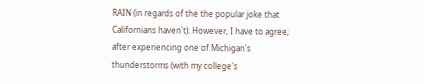RAIN (in regards of the the popular joke that Californians haven't). However, I have to agree; after experiencing one of Michigan's thunderstorms (with my college's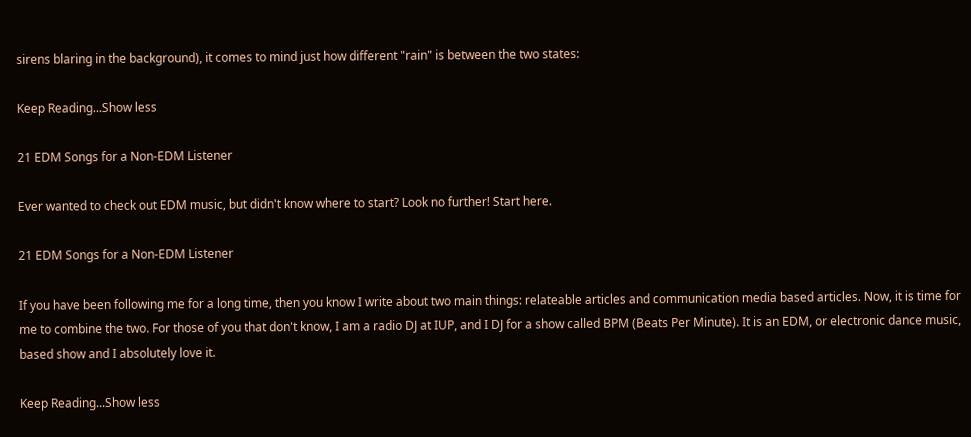sirens blaring in the background), it comes to mind just how different "rain" is between the two states:

Keep Reading...Show less

21 EDM Songs for a Non-EDM Listener

Ever wanted to check out EDM music, but didn't know where to start? Look no further! Start here.

21 EDM Songs for a Non-EDM Listener

If you have been following me for a long time, then you know I write about two main things: relateable articles and communication media based articles. Now, it is time for me to combine the two. For those of you that don't know, I am a radio DJ at IUP, and I DJ for a show called BPM (Beats Per Minute). It is an EDM, or electronic dance music, based show and I absolutely love it.

Keep Reading...Show less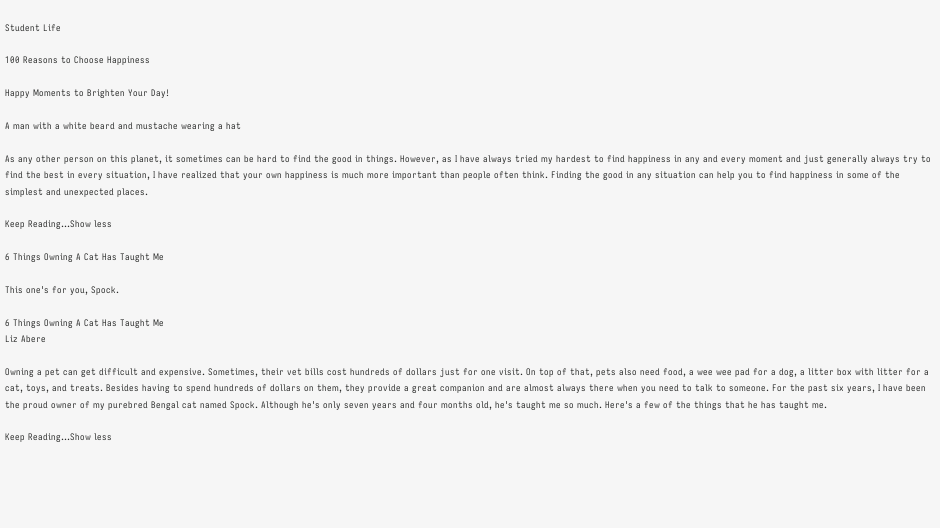Student Life

100 Reasons to Choose Happiness

Happy Moments to Brighten Your Day!

A man with a white beard and mustache wearing a hat

As any other person on this planet, it sometimes can be hard to find the good in things. However, as I have always tried my hardest to find happiness in any and every moment and just generally always try to find the best in every situation, I have realized that your own happiness is much more important than people often think. Finding the good in any situation can help you to find happiness in some of the simplest and unexpected places.

Keep Reading...Show less

6 Things Owning A Cat Has Taught Me

This one's for you, Spock.

6 Things Owning A Cat Has Taught Me
Liz Abere

Owning a pet can get difficult and expensive. Sometimes, their vet bills cost hundreds of dollars just for one visit. On top of that, pets also need food, a wee wee pad for a dog, a litter box with litter for a cat, toys, and treats. Besides having to spend hundreds of dollars on them, they provide a great companion and are almost always there when you need to talk to someone. For the past six years, I have been the proud owner of my purebred Bengal cat named Spock. Although he's only seven years and four months old, he's taught me so much. Here's a few of the things that he has taught me.

Keep Reading...Show less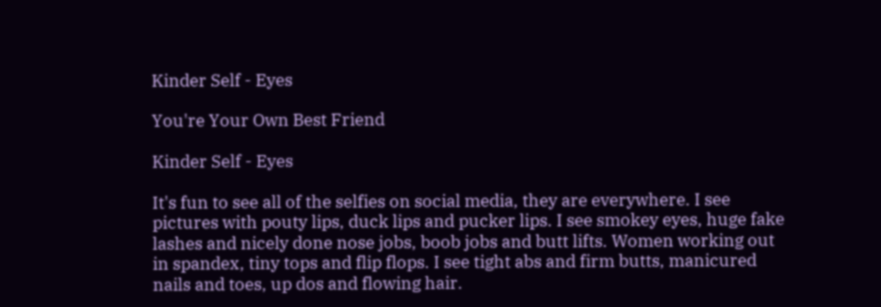Kinder Self - Eyes

You're Your Own Best Friend

Kinder Self - Eyes

It's fun to see all of the selfies on social media, they are everywhere. I see pictures with pouty lips, duck lips and pucker lips. I see smokey eyes, huge fake lashes and nicely done nose jobs, boob jobs and butt lifts. Women working out in spandex, tiny tops and flip flops. I see tight abs and firm butts, manicured nails and toes, up dos and flowing hair.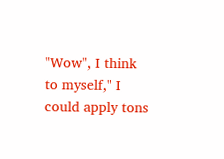"Wow", I think to myself," I could apply tons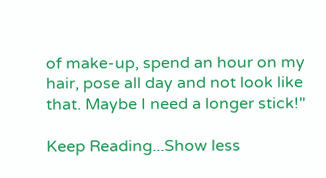of make-up, spend an hour on my hair, pose all day and not look like that. Maybe I need a longer stick!"

Keep Reading...Show less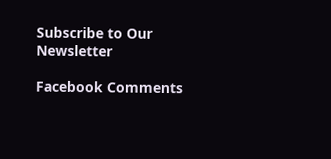Subscribe to Our Newsletter

Facebook Comments